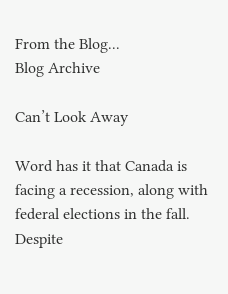From the Blog...
Blog Archive

Can’t Look Away

Word has it that Canada is facing a recession, along with federal elections in the fall. Despite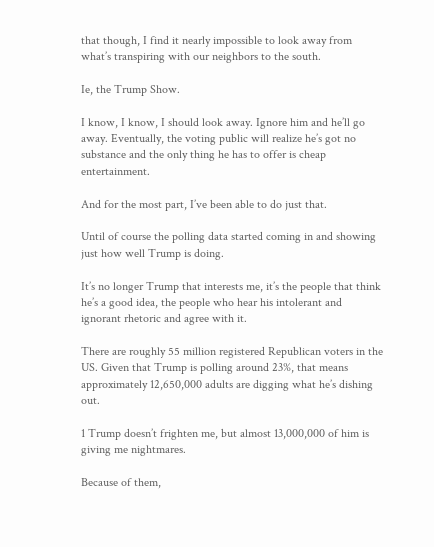that though, I find it nearly impossible to look away from what’s transpiring with our neighbors to the south.

Ie, the Trump Show.

I know, I know, I should look away. Ignore him and he’ll go away. Eventually, the voting public will realize he’s got no substance and the only thing he has to offer is cheap entertainment.

And for the most part, I’ve been able to do just that.

Until of course the polling data started coming in and showing just how well Trump is doing.

It’s no longer Trump that interests me, it’s the people that think he’s a good idea, the people who hear his intolerant and ignorant rhetoric and agree with it.

There are roughly 55 million registered Republican voters in the US. Given that Trump is polling around 23%, that means approximately 12,650,000 adults are digging what he’s dishing out.

1 Trump doesn’t frighten me, but almost 13,000,000 of him is giving me nightmares.

Because of them,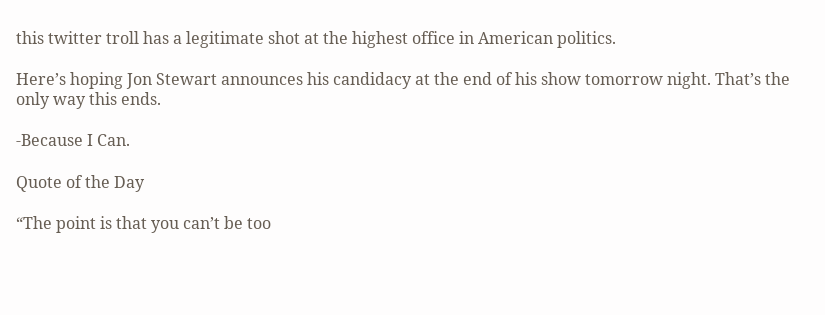this twitter troll has a legitimate shot at the highest office in American politics.

Here’s hoping Jon Stewart announces his candidacy at the end of his show tomorrow night. That’s the only way this ends.

-Because I Can.

Quote of the Day

“The point is that you can’t be too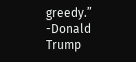greedy.”
-Donald Trump